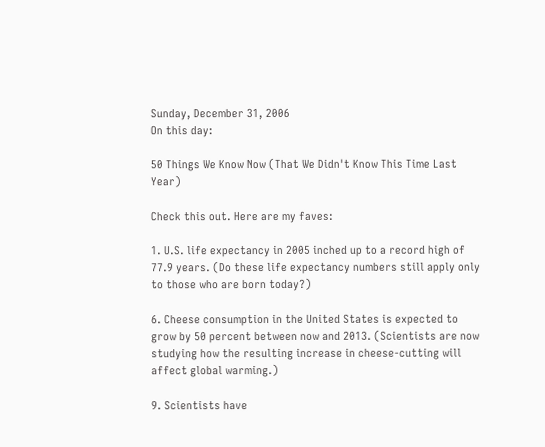Sunday, December 31, 2006
On this day:

50 Things We Know Now (That We Didn't Know This Time Last Year)

Check this out. Here are my faves:

1. U.S. life expectancy in 2005 inched up to a record high of 77.9 years. (Do these life expectancy numbers still apply only to those who are born today?)

6. Cheese consumption in the United States is expected to grow by 50 percent between now and 2013. (Scientists are now studying how the resulting increase in cheese-cutting will affect global warming.)

9. Scientists have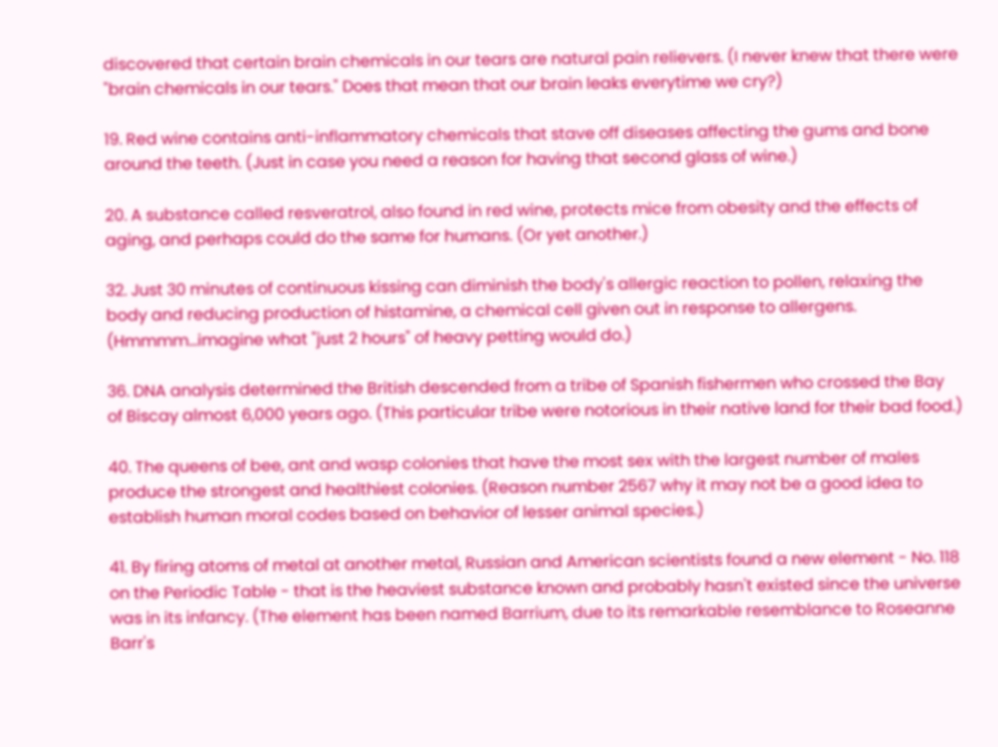discovered that certain brain chemicals in our tears are natural pain relievers. (I never knew that there were "brain chemicals in our tears." Does that mean that our brain leaks everytime we cry?)

19. Red wine contains anti-inflammatory chemicals that stave off diseases affecting the gums and bone around the teeth. (Just in case you need a reason for having that second glass of wine.)

20. A substance called resveratrol, also found in red wine, protects mice from obesity and the effects of aging, and perhaps could do the same for humans. (Or yet another.)

32. Just 30 minutes of continuous kissing can diminish the body's allergic reaction to pollen, relaxing the body and reducing production of histamine, a chemical cell given out in response to allergens. (Hmmmm...imagine what "just 2 hours" of heavy petting would do.)

36. DNA analysis determined the British descended from a tribe of Spanish fishermen who crossed the Bay of Biscay almost 6,000 years ago. (This particular tribe were notorious in their native land for their bad food.)

40. The queens of bee, ant and wasp colonies that have the most sex with the largest number of males produce the strongest and healthiest colonies. (Reason number 2567 why it may not be a good idea to establish human moral codes based on behavior of lesser animal species.)

41. By firing atoms of metal at another metal, Russian and American scientists found a new element - No. 118 on the Periodic Table - that is the heaviest substance known and probably hasn't existed since the universe was in its infancy. (The element has been named Barrium, due to its remarkable resemblance to Roseanne Barr's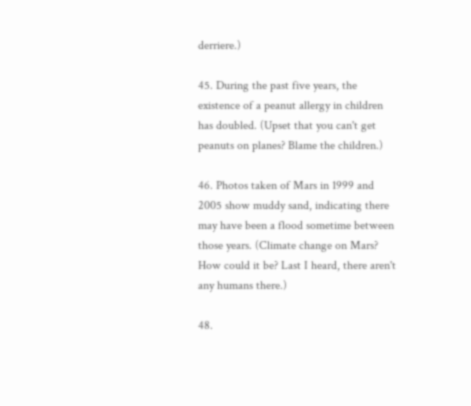derriere.)

45. During the past five years, the existence of a peanut allergy in children has doubled. (Upset that you can't get peanuts on planes? Blame the children.)

46. Photos taken of Mars in 1999 and 2005 show muddy sand, indicating there may have been a flood sometime between those years. (Climate change on Mars? How could it be? Last I heard, there aren't any humans there.)

48.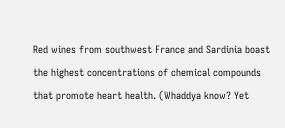Red wines from southwest France and Sardinia boast the highest concentrations of chemical compounds that promote heart health. (Whaddya know? Yet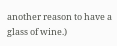another reason to have a glass of wine.)